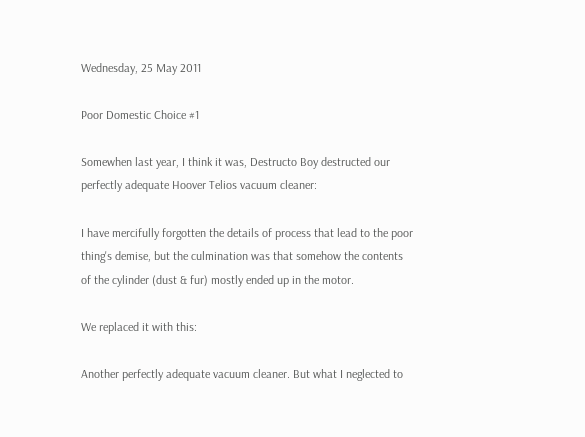Wednesday, 25 May 2011

Poor Domestic Choice #1

Somewhen last year, I think it was, Destructo Boy destructed our perfectly adequate Hoover Telios vacuum cleaner:

I have mercifully forgotten the details of process that lead to the poor thing's demise, but the culmination was that somehow the contents of the cylinder (dust & fur) mostly ended up in the motor.

We replaced it with this:

Another perfectly adequate vacuum cleaner. But what I neglected to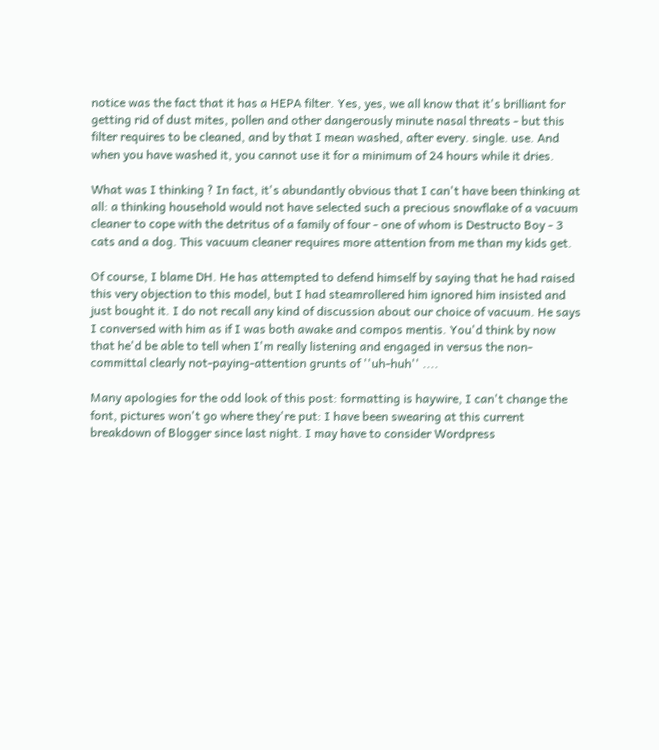notice was the fact that it has a HEPA filter. Yes, yes, we all know that it's brilliant for getting rid of dust mites, pollen and other dangerously minute nasal threats - but this filter requires to be cleaned, and by that I mean washed, after every. single. use. And when you have washed it, you cannot use it for a minimum of 24 hours while it dries.

What was I thinking ? In fact, it's abundantly obvious that I can't have been thinking at all: a thinking household would not have selected such a precious snowflake of a vacuum cleaner to cope with the detritus of a family of four - one of whom is Destructo Boy - 3 cats and a dog. This vacuum cleaner requires more attention from me than my kids get.

Of course, I blame DH. He has attempted to defend himself by saying that he had raised this very objection to this model, but I had steamrollered him ignored him insisted and just bought it. I do not recall any kind of discussion about our choice of vacuum. He says I conversed with him as if I was both awake and compos mentis. You'd think by now that he'd be able to tell when I'm really listening and engaged in versus the non-committal clearly not-paying-attention grunts of ''uh-huh'' ....

Many apologies for the odd look of this post: formatting is haywire, I can't change the font, pictures won't go where they're put: I have been swearing at this current breakdown of Blogger since last night. I may have to consider Wordpress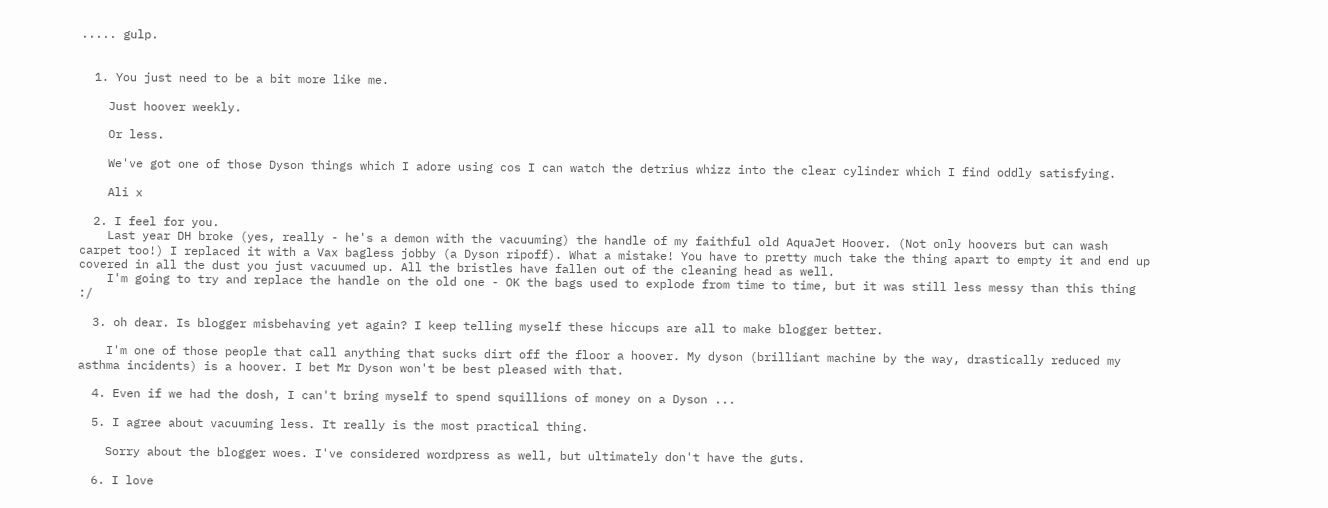..... gulp.


  1. You just need to be a bit more like me.

    Just hoover weekly.

    Or less.

    We've got one of those Dyson things which I adore using cos I can watch the detrius whizz into the clear cylinder which I find oddly satisfying.

    Ali x

  2. I feel for you.
    Last year DH broke (yes, really - he's a demon with the vacuuming) the handle of my faithful old AquaJet Hoover. (Not only hoovers but can wash carpet too!) I replaced it with a Vax bagless jobby (a Dyson ripoff). What a mistake! You have to pretty much take the thing apart to empty it and end up covered in all the dust you just vacuumed up. All the bristles have fallen out of the cleaning head as well.
    I'm going to try and replace the handle on the old one - OK the bags used to explode from time to time, but it was still less messy than this thing :/

  3. oh dear. Is blogger misbehaving yet again? I keep telling myself these hiccups are all to make blogger better.

    I'm one of those people that call anything that sucks dirt off the floor a hoover. My dyson (brilliant machine by the way, drastically reduced my asthma incidents) is a hoover. I bet Mr Dyson won't be best pleased with that.

  4. Even if we had the dosh, I can't bring myself to spend squillions of money on a Dyson ...

  5. I agree about vacuuming less. It really is the most practical thing.

    Sorry about the blogger woes. I've considered wordpress as well, but ultimately don't have the guts.

  6. I love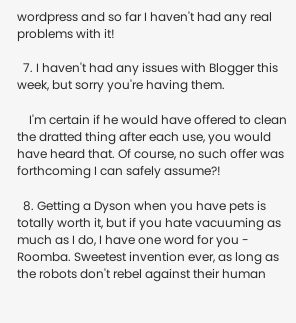wordpress and so far I haven't had any real problems with it!

  7. I haven't had any issues with Blogger this week, but sorry you're having them.

    I'm certain if he would have offered to clean the dratted thing after each use, you would have heard that. Of course, no such offer was forthcoming I can safely assume?!

  8. Getting a Dyson when you have pets is totally worth it, but if you hate vacuuming as much as I do, I have one word for you - Roomba. Sweetest invention ever, as long as the robots don't rebel against their human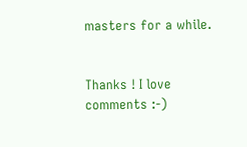masters for a while.


Thanks ! I love comments :-)